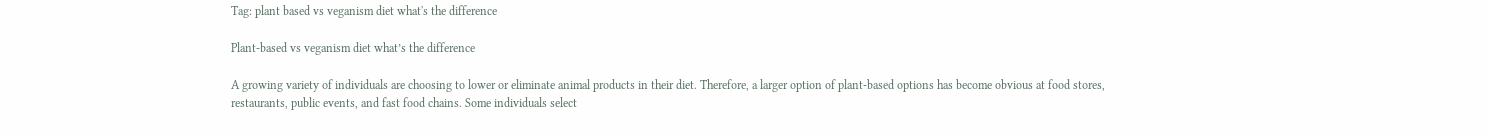Tag: plant based vs veganism diet what's the difference

Plant-based vs veganism diet what’s the difference

A growing variety of individuals are choosing to lower or eliminate animal products in their diet. Therefore, a larger option of plant-based options has become obvious at food stores, restaurants, public events, and fast food chains. Some individuals select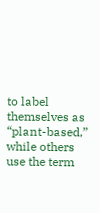to label themselves as “plant-based,” while others use the term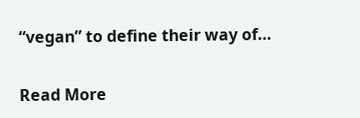“vegan” to define their way of…

Read More